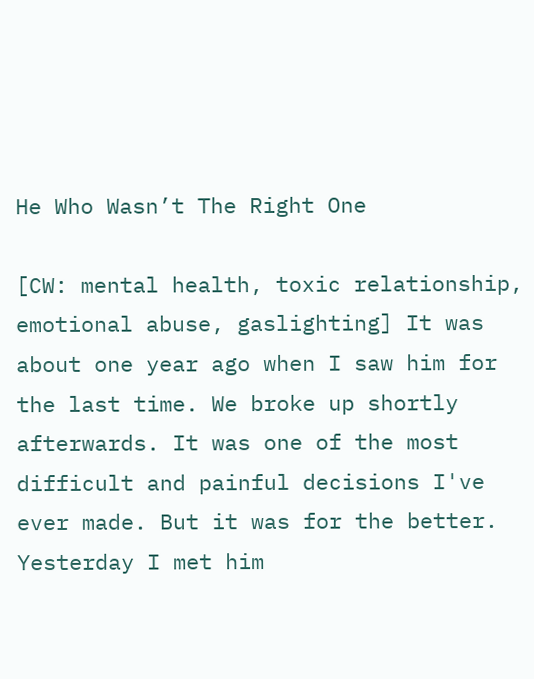He Who Wasn’t The Right One

[CW: mental health, toxic relationship, emotional abuse, gaslighting] It was about one year ago when I saw him for the last time. We broke up shortly afterwards. It was one of the most difficult and painful decisions I've ever made. But it was for the better. Yesterday I met him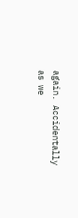again. Accidentally as we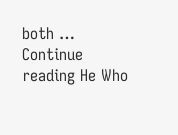both … Continue reading He Who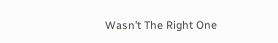Wasn’t The Right One